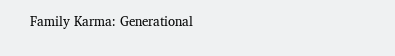Family Karma: Generational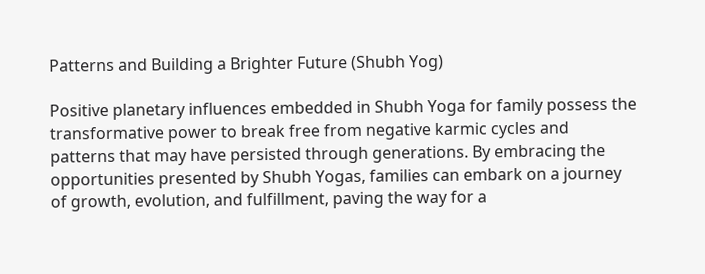Patterns and Building a Brighter Future (Shubh Yog)

Positive planetary influences embedded in Shubh Yoga for family possess the transformative power to break free from negative karmic cycles and patterns that may have persisted through generations. By embracing the opportunities presented by Shubh Yogas, families can embark on a journey of growth, evolution, and fulfillment, paving the way for a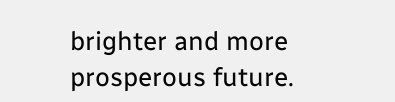brighter and more prosperous future.